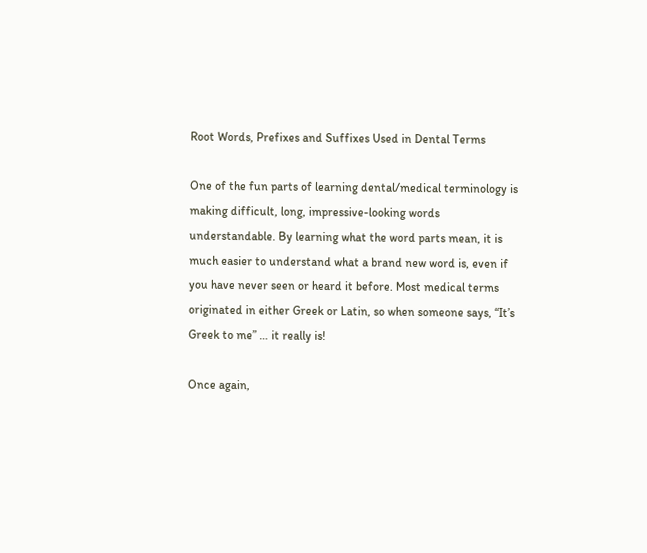Root Words, Prefixes and Suffixes Used in Dental Terms

One of the fun parts of learning dental/medical terminology is making difficult, long, impressive-looking words understandable. By learning what the word parts mean, it is much easier to understand what a brand new word is, even if you have never seen or heard it before. Most medical terms originated in either Greek or Latin, so when someone says, “It’s Greek to me” … it really is!

Once again,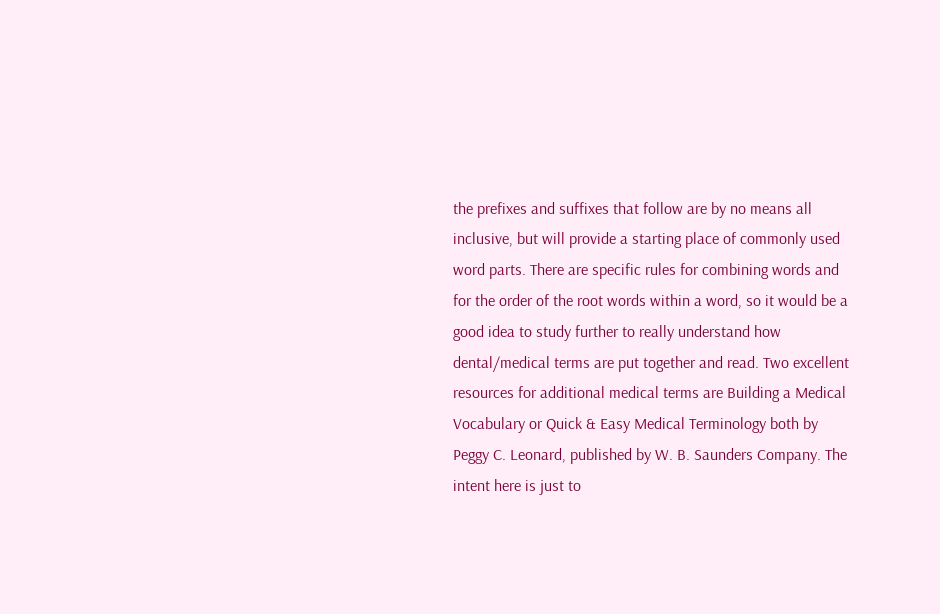the prefixes and suffixes that follow are by no means all inclusive, but will provide a starting place of commonly used word parts. There are specific rules for combining words and for the order of the root words within a word, so it would be a good idea to study further to really understand how dental/medical terms are put together and read. Two excellent resources for additional medical terms are Building a Medical Vocabulary or Quick & Easy Medical Terminology both by Peggy C. Leonard, published by W. B. Saunders Company. The intent here is just to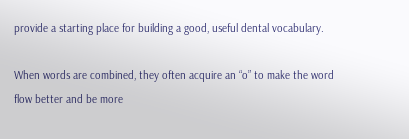provide a starting place for building a good, useful dental vocabulary.

When words are combined, they often acquire an “o” to make the word flow better and be more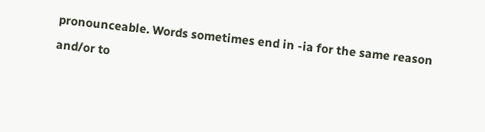pronounceable. Words sometimes end in -ia for the same reason and/or to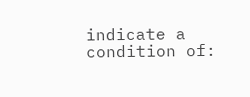indicate a condition of: